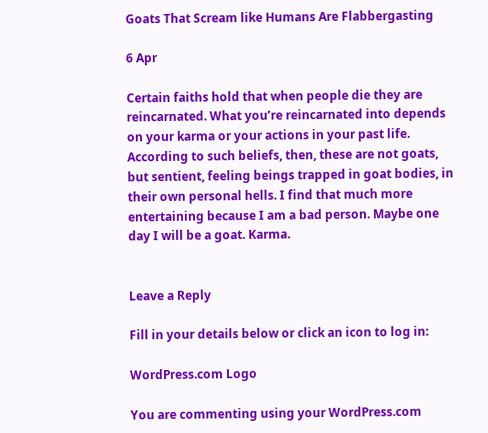Goats That Scream like Humans Are Flabbergasting

6 Apr

Certain faiths hold that when people die they are reincarnated. What you’re reincarnated into depends on your karma or your actions in your past life. According to such beliefs, then, these are not goats, but sentient, feeling beings trapped in goat bodies, in their own personal hells. I find that much more entertaining because I am a bad person. Maybe one day I will be a goat. Karma.


Leave a Reply

Fill in your details below or click an icon to log in:

WordPress.com Logo

You are commenting using your WordPress.com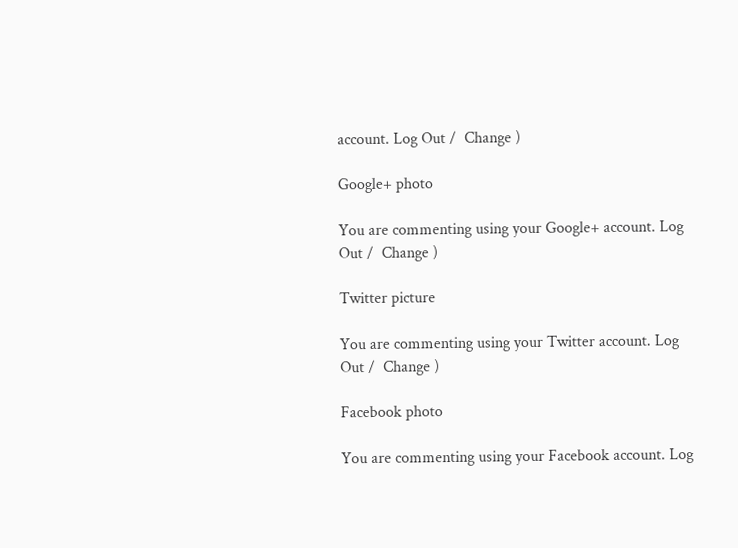account. Log Out /  Change )

Google+ photo

You are commenting using your Google+ account. Log Out /  Change )

Twitter picture

You are commenting using your Twitter account. Log Out /  Change )

Facebook photo

You are commenting using your Facebook account. Log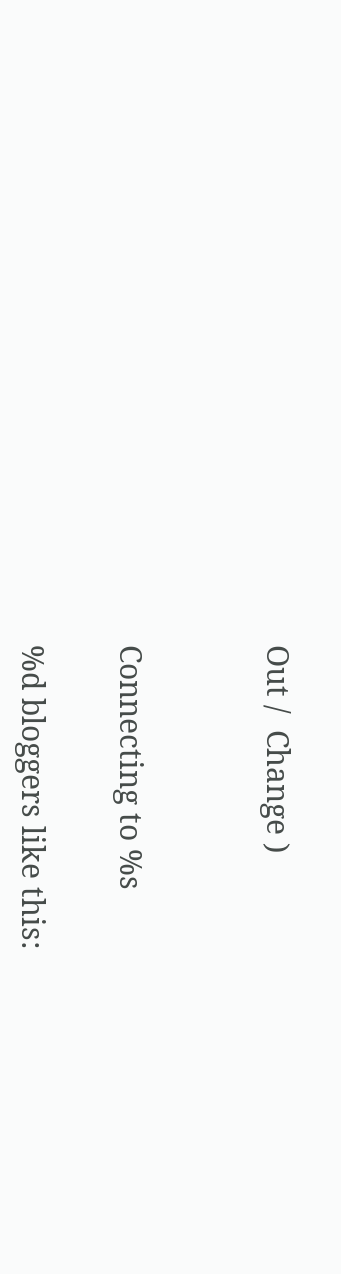Out /  Change )


Connecting to %s

%d bloggers like this: